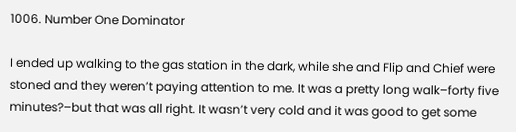1006. Number One Dominator

I ended up walking to the gas station in the dark, while she and Flip and Chief were stoned and they weren’t paying attention to me. It was a pretty long walk–forty five minutes?–but that was all right. It wasn’t very cold and it was good to get some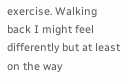exercise. Walking back I might feel differently but at least on the way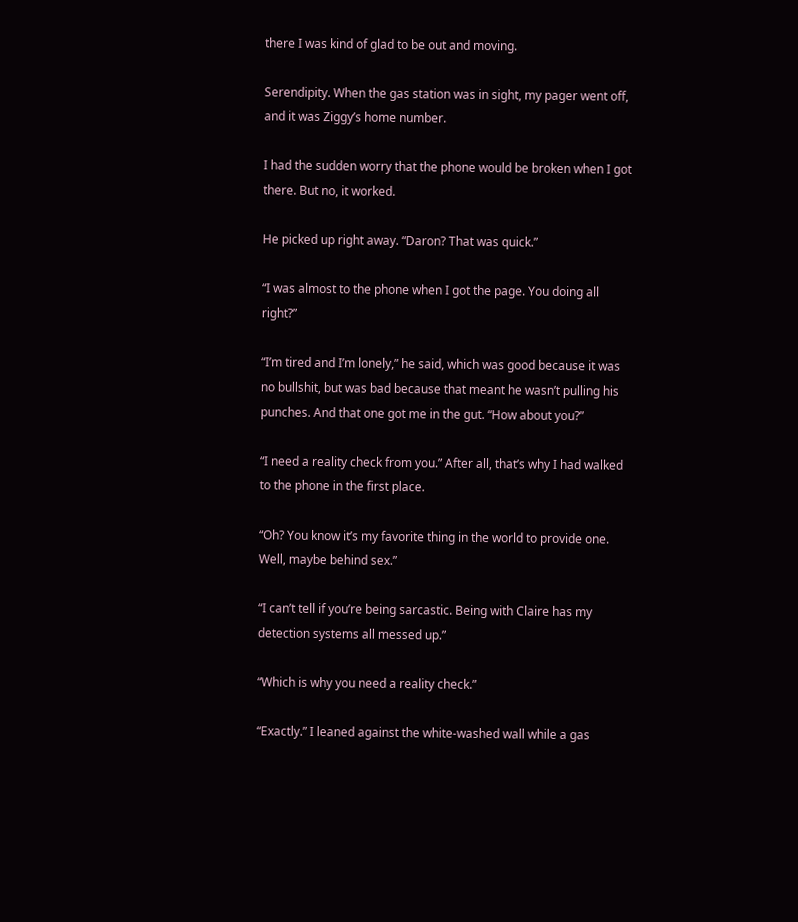there I was kind of glad to be out and moving.

Serendipity. When the gas station was in sight, my pager went off, and it was Ziggy’s home number.

I had the sudden worry that the phone would be broken when I got there. But no, it worked.

He picked up right away. “Daron? That was quick.”

“I was almost to the phone when I got the page. You doing all right?”

“I’m tired and I’m lonely,” he said, which was good because it was no bullshit, but was bad because that meant he wasn’t pulling his punches. And that one got me in the gut. “How about you?”

“I need a reality check from you.” After all, that’s why I had walked to the phone in the first place.

“Oh? You know it’s my favorite thing in the world to provide one. Well, maybe behind sex.”

“I can’t tell if you’re being sarcastic. Being with Claire has my detection systems all messed up.”

“Which is why you need a reality check.”

“Exactly.” I leaned against the white-washed wall while a gas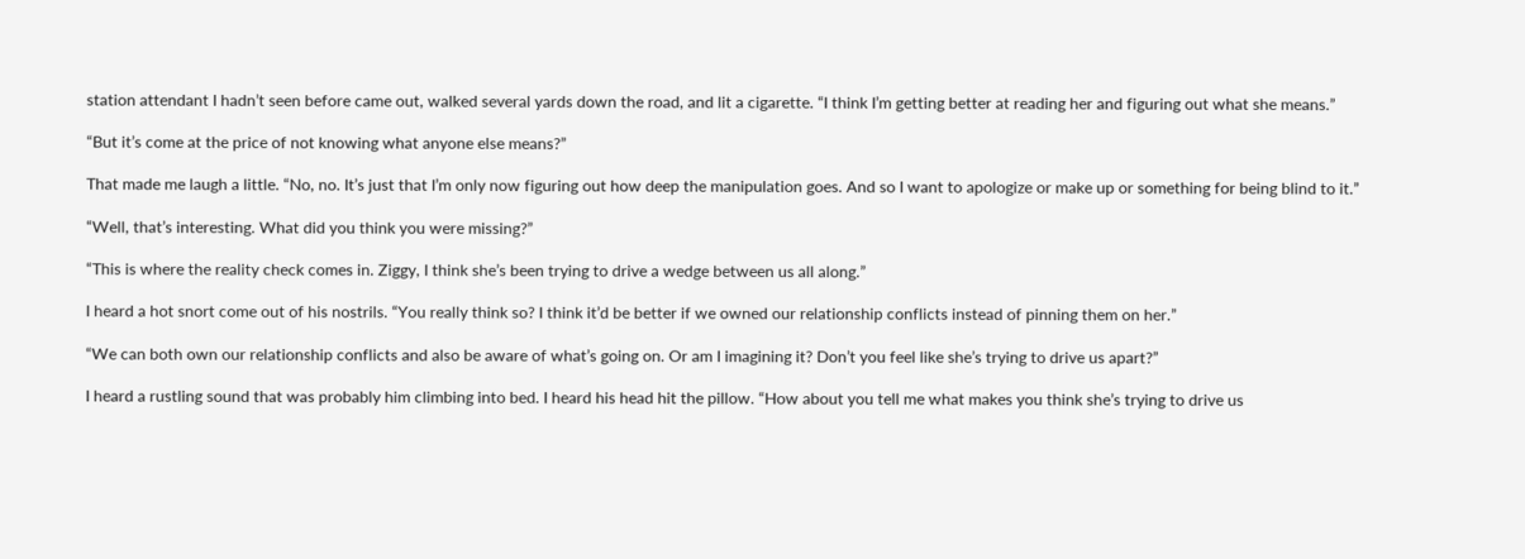station attendant I hadn’t seen before came out, walked several yards down the road, and lit a cigarette. “I think I’m getting better at reading her and figuring out what she means.”

“But it’s come at the price of not knowing what anyone else means?”

That made me laugh a little. “No, no. It’s just that I’m only now figuring out how deep the manipulation goes. And so I want to apologize or make up or something for being blind to it.”

“Well, that’s interesting. What did you think you were missing?”

“This is where the reality check comes in. Ziggy, I think she’s been trying to drive a wedge between us all along.”

I heard a hot snort come out of his nostrils. “You really think so? I think it’d be better if we owned our relationship conflicts instead of pinning them on her.”

“We can both own our relationship conflicts and also be aware of what’s going on. Or am I imagining it? Don’t you feel like she’s trying to drive us apart?”

I heard a rustling sound that was probably him climbing into bed. I heard his head hit the pillow. “How about you tell me what makes you think she’s trying to drive us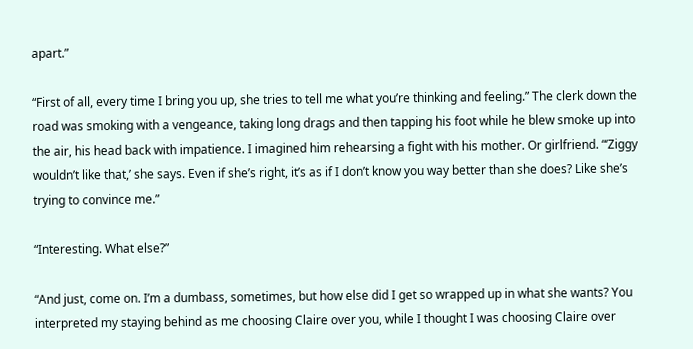apart.”

“First of all, every time I bring you up, she tries to tell me what you’re thinking and feeling.” The clerk down the road was smoking with a vengeance, taking long drags and then tapping his foot while he blew smoke up into the air, his head back with impatience. I imagined him rehearsing a fight with his mother. Or girlfriend. “‘Ziggy wouldn’t like that,’ she says. Even if she’s right, it’s as if I don’t know you way better than she does? Like she’s trying to convince me.”

“Interesting. What else?”

“And just, come on. I’m a dumbass, sometimes, but how else did I get so wrapped up in what she wants? You interpreted my staying behind as me choosing Claire over you, while I thought I was choosing Claire over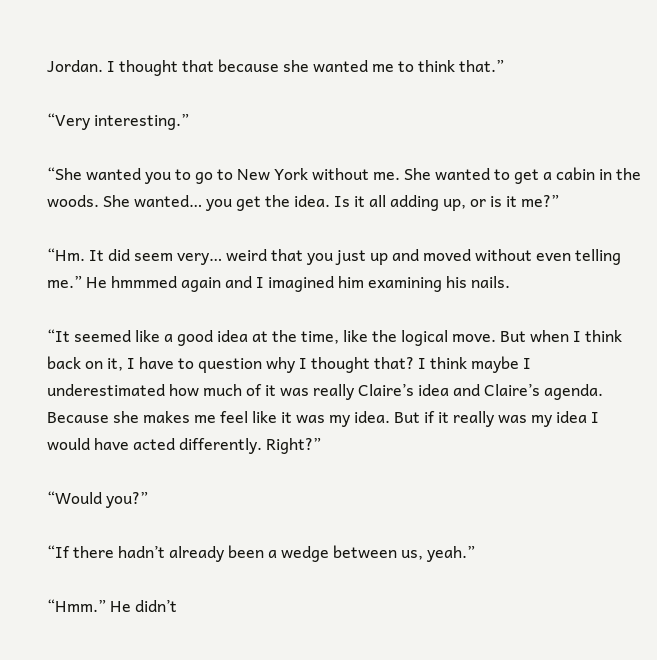Jordan. I thought that because she wanted me to think that.”

“Very interesting.”

“She wanted you to go to New York without me. She wanted to get a cabin in the woods. She wanted… you get the idea. Is it all adding up, or is it me?”

“Hm. It did seem very… weird that you just up and moved without even telling me.” He hmmmed again and I imagined him examining his nails.

“It seemed like a good idea at the time, like the logical move. But when I think back on it, I have to question why I thought that? I think maybe I underestimated how much of it was really Claire’s idea and Claire’s agenda. Because she makes me feel like it was my idea. But if it really was my idea I would have acted differently. Right?”

“Would you?”

“If there hadn’t already been a wedge between us, yeah.”

“Hmm.” He didn’t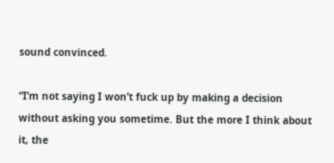sound convinced.

“I’m not saying I won’t fuck up by making a decision without asking you sometime. But the more I think about it, the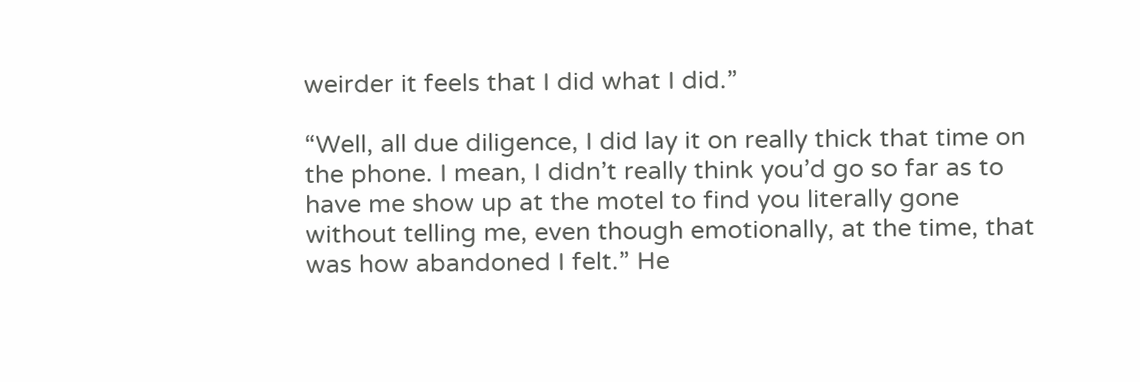weirder it feels that I did what I did.”

“Well, all due diligence, I did lay it on really thick that time on the phone. I mean, I didn’t really think you’d go so far as to have me show up at the motel to find you literally gone without telling me, even though emotionally, at the time, that was how abandoned I felt.” He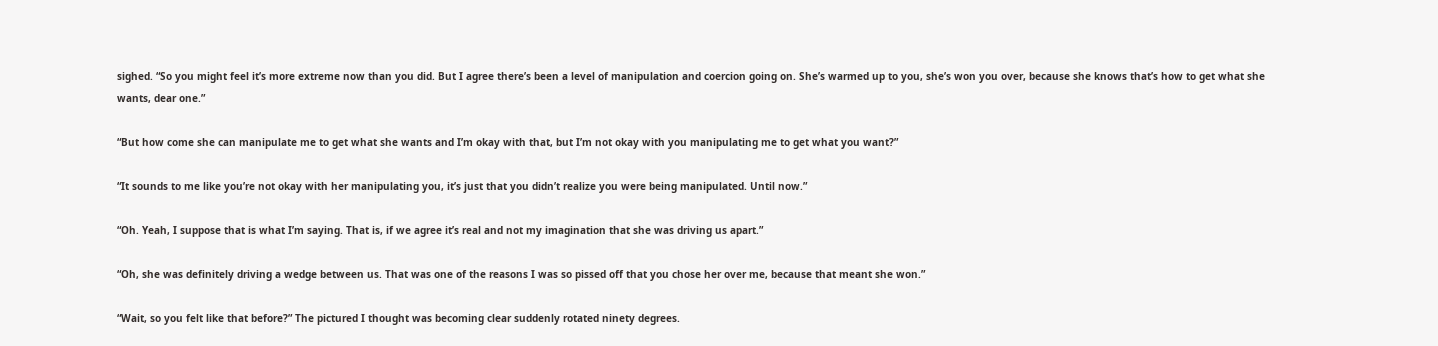sighed. “So you might feel it’s more extreme now than you did. But I agree there’s been a level of manipulation and coercion going on. She’s warmed up to you, she’s won you over, because she knows that’s how to get what she wants, dear one.”

“But how come she can manipulate me to get what she wants and I’m okay with that, but I’m not okay with you manipulating me to get what you want?”

“It sounds to me like you’re not okay with her manipulating you, it’s just that you didn’t realize you were being manipulated. Until now.”

“Oh. Yeah, I suppose that is what I’m saying. That is, if we agree it’s real and not my imagination that she was driving us apart.”

“Oh, she was definitely driving a wedge between us. That was one of the reasons I was so pissed off that you chose her over me, because that meant she won.”

“Wait, so you felt like that before?” The pictured I thought was becoming clear suddenly rotated ninety degrees.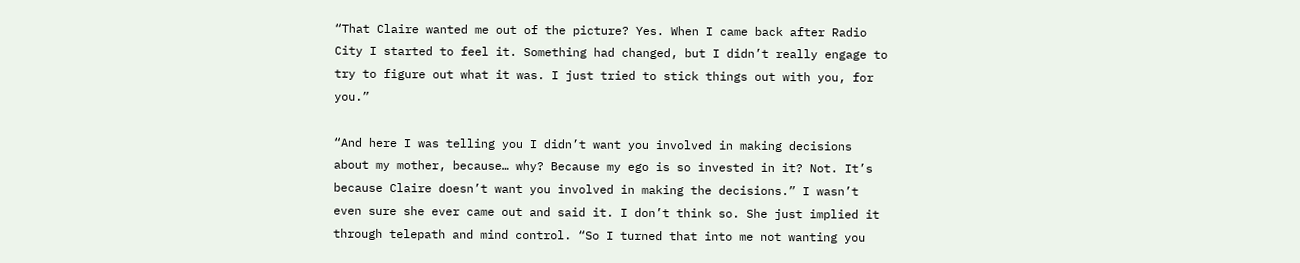“That Claire wanted me out of the picture? Yes. When I came back after Radio City I started to feel it. Something had changed, but I didn’t really engage to try to figure out what it was. I just tried to stick things out with you, for you.”

“And here I was telling you I didn’t want you involved in making decisions about my mother, because… why? Because my ego is so invested in it? Not. It’s because Claire doesn’t want you involved in making the decisions.” I wasn’t even sure she ever came out and said it. I don’t think so. She just implied it through telepath and mind control. “So I turned that into me not wanting you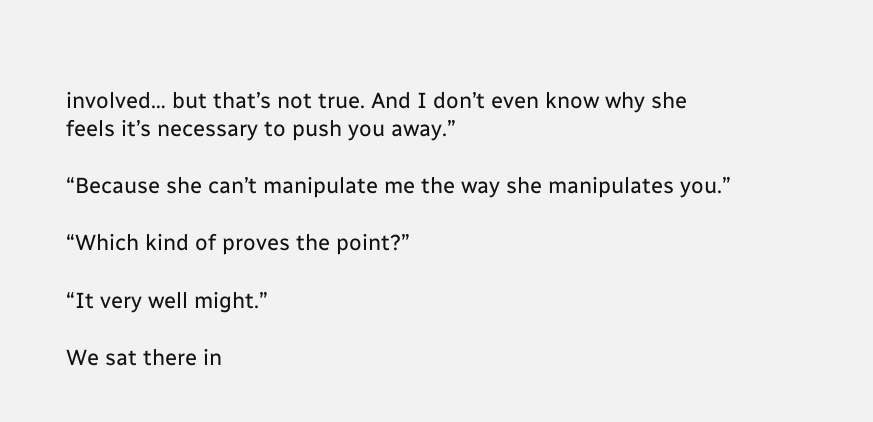involved… but that’s not true. And I don’t even know why she feels it’s necessary to push you away.”

“Because she can’t manipulate me the way she manipulates you.”

“Which kind of proves the point?”

“It very well might.”

We sat there in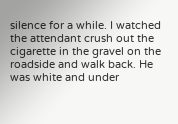silence for a while. I watched the attendant crush out the cigarette in the gravel on the roadside and walk back. He was white and under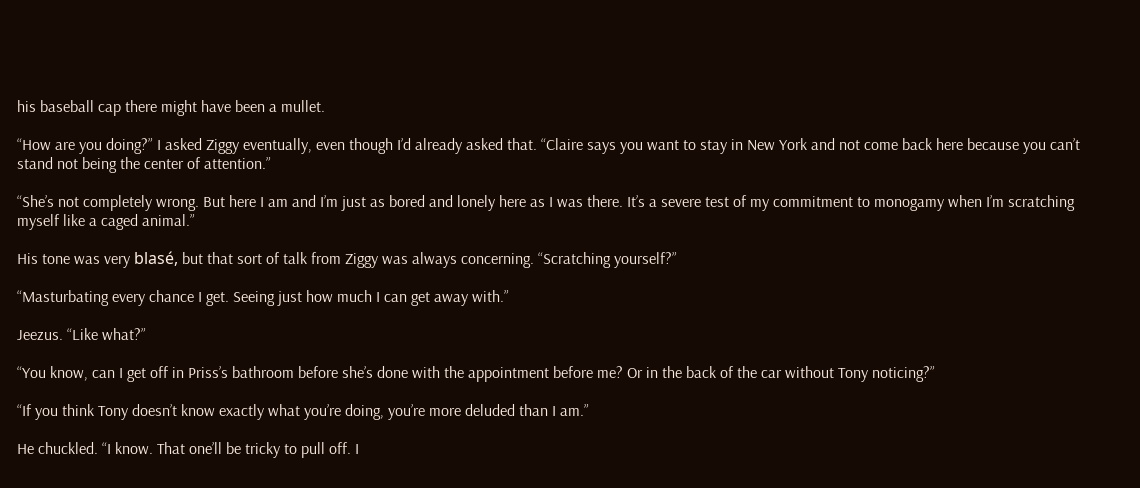his baseball cap there might have been a mullet.

“How are you doing?” I asked Ziggy eventually, even though I’d already asked that. “Claire says you want to stay in New York and not come back here because you can’t stand not being the center of attention.”

“She’s not completely wrong. But here I am and I’m just as bored and lonely here as I was there. It’s a severe test of my commitment to monogamy when I’m scratching myself like a caged animal.”

His tone was very blasé, but that sort of talk from Ziggy was always concerning. “Scratching yourself?”

“Masturbating every chance I get. Seeing just how much I can get away with.”

Jeezus. “Like what?”

“You know, can I get off in Priss’s bathroom before she’s done with the appointment before me? Or in the back of the car without Tony noticing?”

“If you think Tony doesn’t know exactly what you’re doing, you’re more deluded than I am.”

He chuckled. “I know. That one’ll be tricky to pull off. I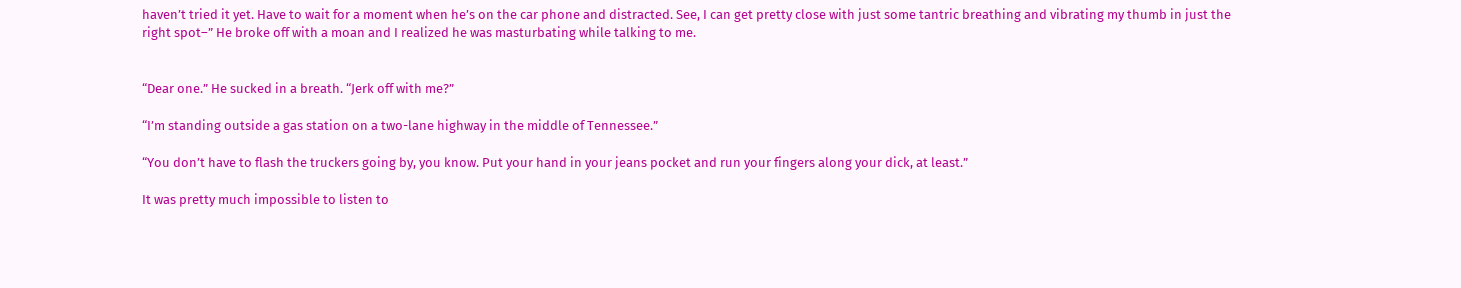haven’t tried it yet. Have to wait for a moment when he’s on the car phone and distracted. See, I can get pretty close with just some tantric breathing and vibrating my thumb in just the right spot–” He broke off with a moan and I realized he was masturbating while talking to me.


“Dear one.” He sucked in a breath. “Jerk off with me?”

“I’m standing outside a gas station on a two-lane highway in the middle of Tennessee.”

“You don’t have to flash the truckers going by, you know. Put your hand in your jeans pocket and run your fingers along your dick, at least.”

It was pretty much impossible to listen to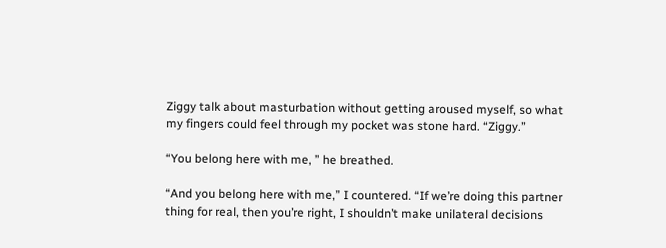Ziggy talk about masturbation without getting aroused myself, so what my fingers could feel through my pocket was stone hard. “Ziggy.”

“You belong here with me, ” he breathed.

“And you belong here with me,” I countered. “If we’re doing this partner thing for real, then you’re right, I shouldn’t make unilateral decisions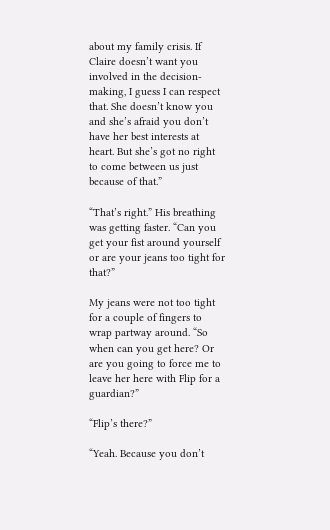about my family crisis. If Claire doesn’t want you involved in the decision-making, I guess I can respect that. She doesn’t know you and she’s afraid you don’t have her best interests at heart. But she’s got no right to come between us just because of that.”

“That’s right.” His breathing was getting faster. “Can you get your fist around yourself or are your jeans too tight for that?”

My jeans were not too tight for a couple of fingers to wrap partway around. “So when can you get here? Or are you going to force me to leave her here with Flip for a guardian?”

“Flip’s there?”

“Yeah. Because you don’t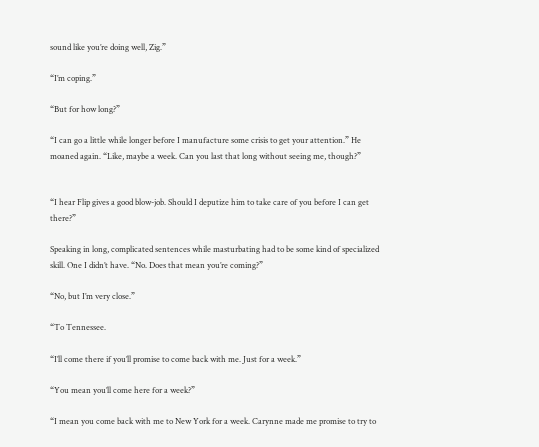sound like you’re doing well, Zig.”

“I’m coping.”

“But for how long?”

“I can go a little while longer before I manufacture some crisis to get your attention.” He moaned again. “Like, maybe a week. Can you last that long without seeing me, though?”


“I hear Flip gives a good blow-job. Should I deputize him to take care of you before I can get there?”

Speaking in long, complicated sentences while masturbating had to be some kind of specialized skill. One I didn’t have. “No. Does that mean you’re coming?”

“No, but I’m very close.”

“To Tennessee.

“I’ll come there if you’ll promise to come back with me. Just for a week.”

“You mean you’ll come here for a week?”

“I mean you come back with me to New York for a week. Carynne made me promise to try to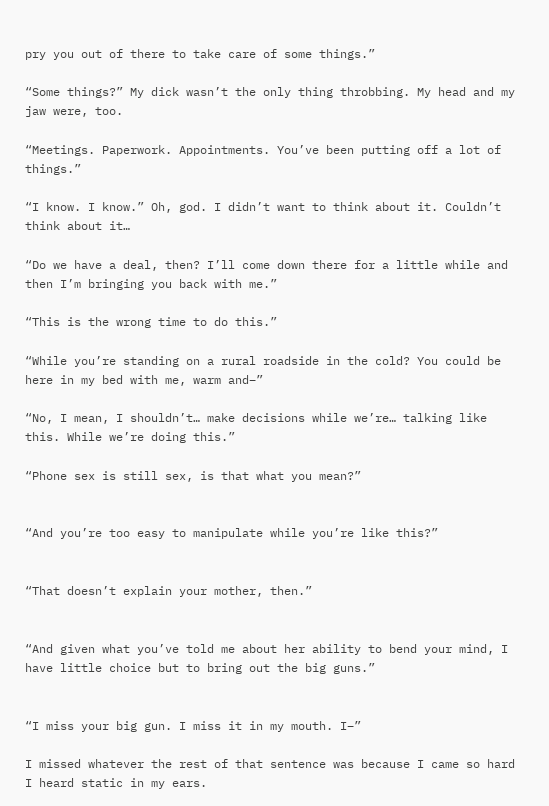pry you out of there to take care of some things.”

“Some things?” My dick wasn’t the only thing throbbing. My head and my jaw were, too.

“Meetings. Paperwork. Appointments. You’ve been putting off a lot of things.”

“I know. I know.” Oh, god. I didn’t want to think about it. Couldn’t think about it…

“Do we have a deal, then? I’ll come down there for a little while and then I’m bringing you back with me.”

“This is the wrong time to do this.”

“While you’re standing on a rural roadside in the cold? You could be here in my bed with me, warm and–”

“No, I mean, I shouldn’t… make decisions while we’re… talking like this. While we’re doing this.”

“Phone sex is still sex, is that what you mean?”


“And you’re too easy to manipulate while you’re like this?”


“That doesn’t explain your mother, then.”


“And given what you’ve told me about her ability to bend your mind, I have little choice but to bring out the big guns.”


“I miss your big gun. I miss it in my mouth. I–”

I missed whatever the rest of that sentence was because I came so hard I heard static in my ears.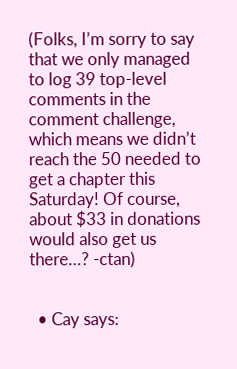(Folks, I’m sorry to say that we only managed to log 39 top-level comments in the comment challenge, which means we didn’t reach the 50 needed to get a chapter this Saturday! Of course, about $33 in donations would also get us there…? -ctan)


  • Cay says: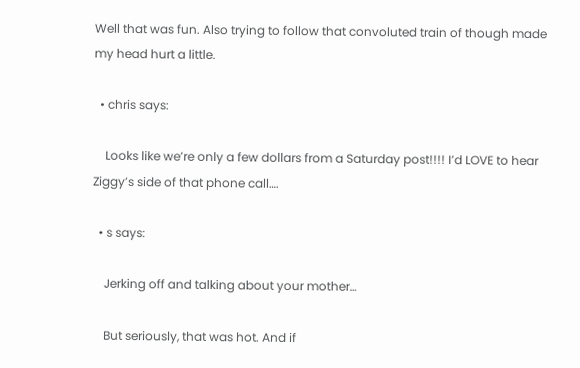Well that was fun. Also trying to follow that convoluted train of though made my head hurt a little.

  • chris says:

    Looks like we’re only a few dollars from a Saturday post!!!! I’d LOVE to hear Ziggy’s side of that phone call….

  • s says:

    Jerking off and talking about your mother…

    But seriously, that was hot. And if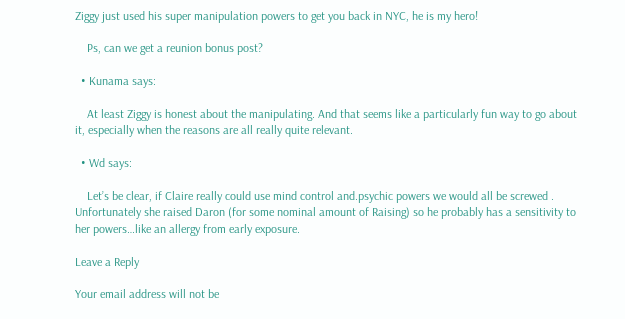Ziggy just used his super manipulation powers to get you back in NYC, he is my hero!

    Ps, can we get a reunion bonus post?

  • Kunama says:

    At least Ziggy is honest about the manipulating. And that seems like a particularly fun way to go about it, especially when the reasons are all really quite relevant.

  • Wd says:

    Let’s be clear, if Claire really could use mind control and.psychic powers we would all be screwed . Unfortunately she raised Daron (for some nominal amount of Raising) so he probably has a sensitivity to her powers…like an allergy from early exposure.

Leave a Reply

Your email address will not be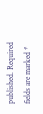published. Required fields are marked *